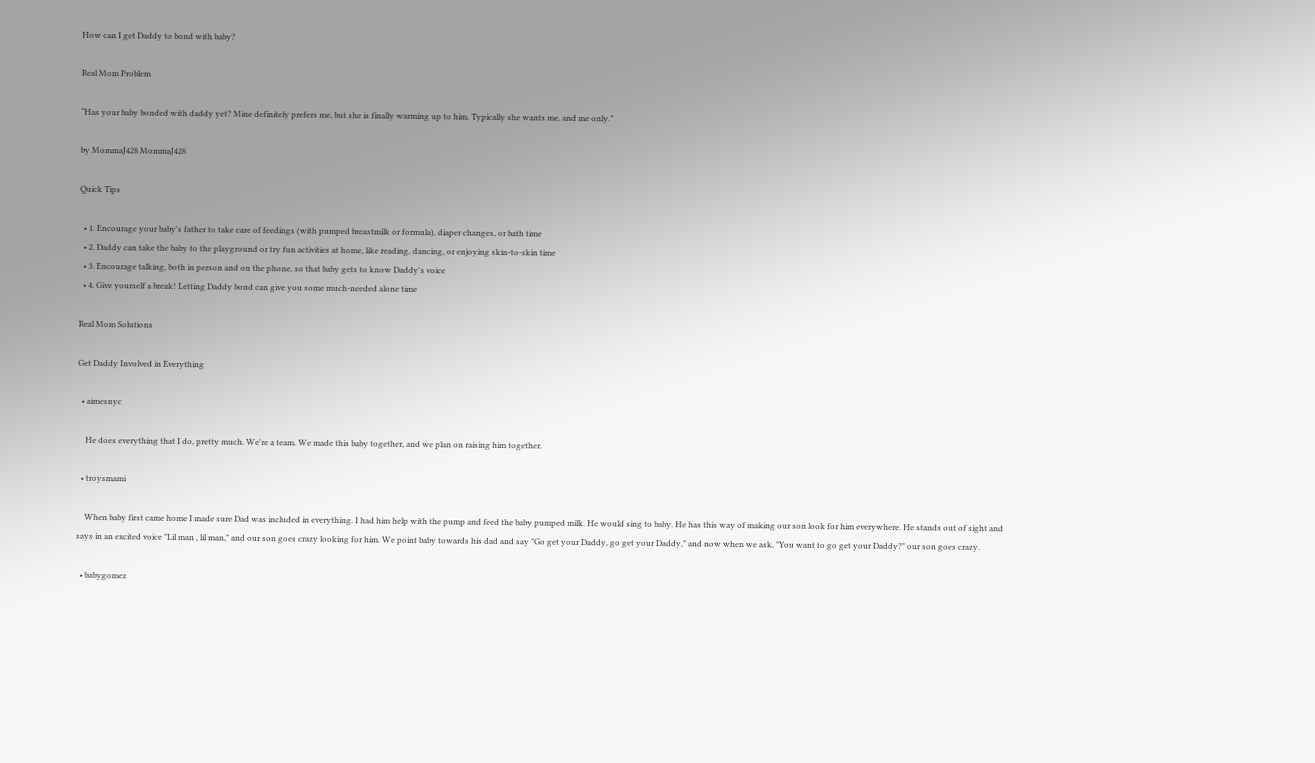How can I get Daddy to bond with baby?

Real Mom Problem

“Has your baby bonded with daddy yet? Mine definitely prefers me, but she is finally warming up to him. Typically she wants me, and me only.”

by MommaJ428 MommaJ428

Quick Tips

  • 1. Encourage your baby's father to take care of feedings (with pumped breastmilk or formula), diaper changes, or bath time
  • 2. Daddy can take the baby to the playground or try fun activities at home, like reading, dancing, or enjoying skin-to-skin time
  • 3. Encourage talking, both in person and on the phone, so that baby gets to know Daddy's voice
  • 4. Give yourself a break! Letting Daddy bond can give you some much-needed alone time

Real Mom Solutions

Get Daddy Involved in Everything

  • aimesnyc

    He does everything that I do, pretty much. We're a team. We made this baby together, and we plan on raising him together.

  • troysmami

    When baby first came home I made sure Dad was included in everything. I had him help with the pump and feed the baby pumped milk. He would sing to baby. He has this way of making our son look for him everywhere. He stands out of sight and says in an excited voice "Lil man , lil man," and our son goes crazy looking for him. We point baby towards his dad and say "Go get your Daddy, go get your Daddy," and now when we ask, "You want to go get your Daddy?" our son goes crazy.

  • babygomez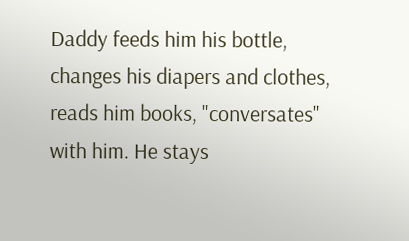Daddy feeds him his bottle, changes his diapers and clothes, reads him books, "conversates" with him. He stays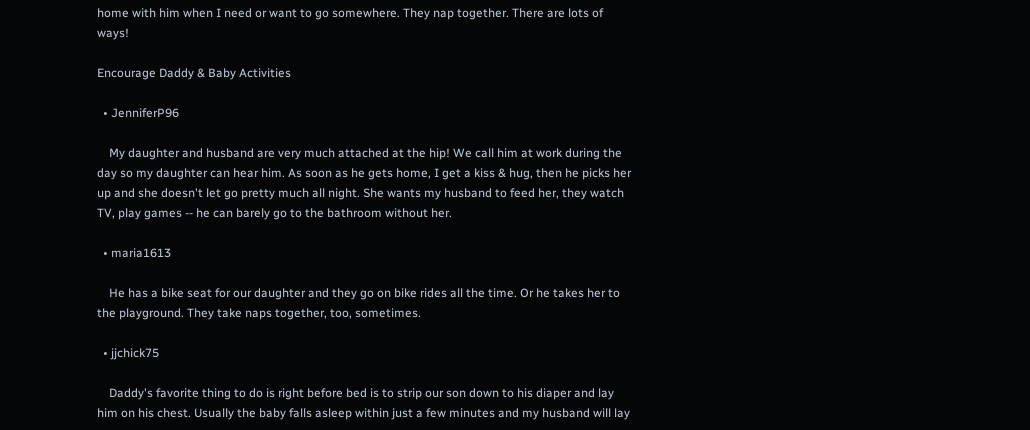home with him when I need or want to go somewhere. They nap together. There are lots of ways!

Encourage Daddy & Baby Activities

  • JenniferP96

    My daughter and husband are very much attached at the hip! We call him at work during the day so my daughter can hear him. As soon as he gets home, I get a kiss & hug, then he picks her up and she doesn't let go pretty much all night. She wants my husband to feed her, they watch TV, play games -- he can barely go to the bathroom without her.

  • maria1613

    He has a bike seat for our daughter and they go on bike rides all the time. Or he takes her to the playground. They take naps together, too, sometimes.

  • jjchick75

    Daddy's favorite thing to do is right before bed is to strip our son down to his diaper and lay him on his chest. Usually the baby falls asleep within just a few minutes and my husband will lay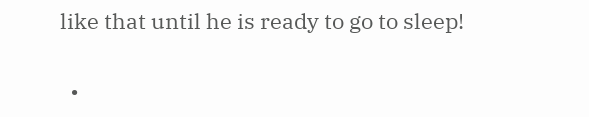like that until he is ready to go to sleep!

  •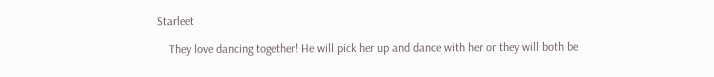Starleet

    They love dancing together! He will pick her up and dance with her or they will both be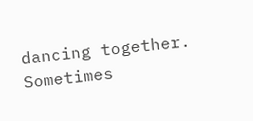dancing together. Sometimes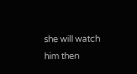she will watch him then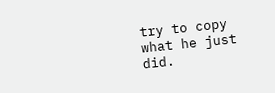try to copy what he just did.